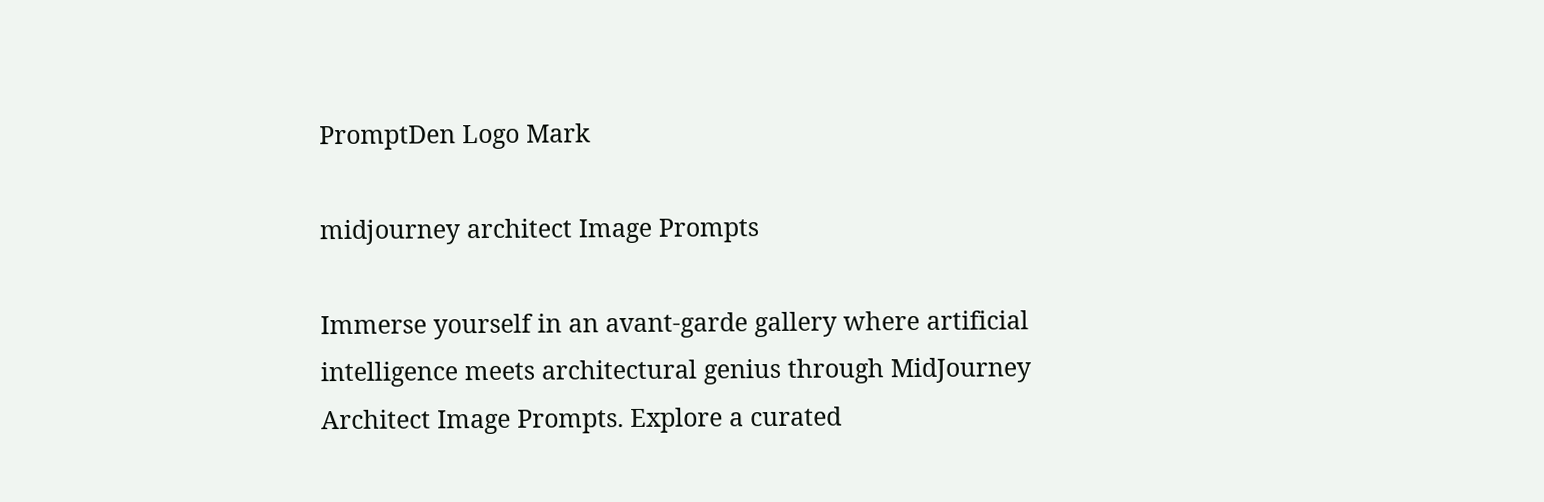PromptDen Logo Mark

midjourney architect Image Prompts

Immerse yourself in an avant-garde gallery where artificial intelligence meets architectural genius through MidJourney Architect Image Prompts. Explore a curated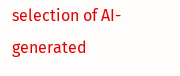selection of AI-generated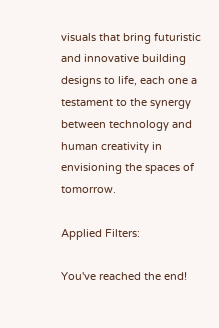visuals that bring futuristic and innovative building designs to life, each one a testament to the synergy between technology and human creativity in envisioning the spaces of tomorrow.

Applied Filters:

You've reached the end!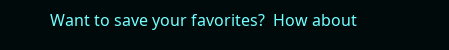Want to save your favorites?  How about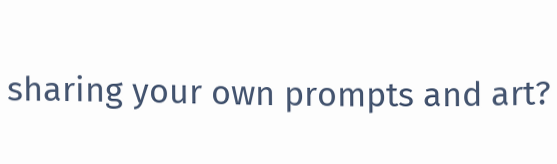sharing your own prompts and art?